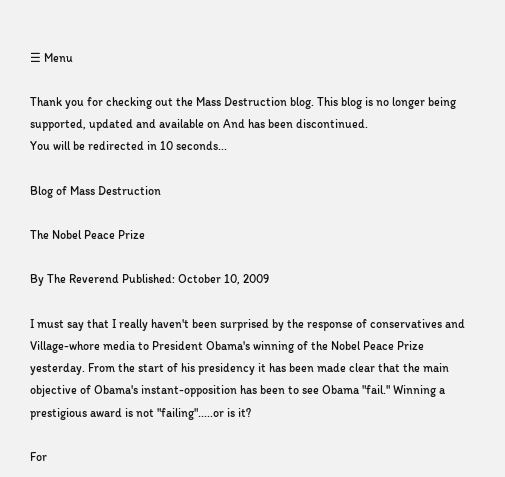☰ Menu

Thank you for checking out the Mass Destruction blog. This blog is no longer being supported, updated and available on And has been discontinued.
You will be redirected in 10 seconds...

Blog of Mass Destruction

The Nobel Peace Prize

By The Reverend Published: October 10, 2009

I must say that I really haven't been surprised by the response of conservatives and Village-whore media to President Obama's winning of the Nobel Peace Prize yesterday. From the start of his presidency it has been made clear that the main objective of Obama's instant-opposition has been to see Obama "fail." Winning a prestigious award is not "failing".....or is it?

For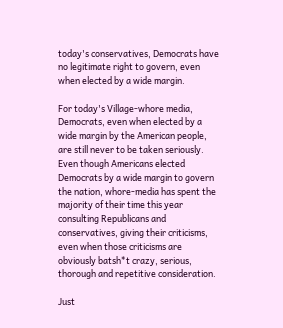today's conservatives, Democrats have no legitimate right to govern, even when elected by a wide margin.

For today's Village-whore media, Democrats, even when elected by a wide margin by the American people, are still never to be taken seriously. Even though Americans elected Democrats by a wide margin to govern the nation, whore-media has spent the majority of their time this year consulting Republicans and conservatives, giving their criticisms, even when those criticisms are obviously batsh*t crazy, serious, thorough and repetitive consideration.

Just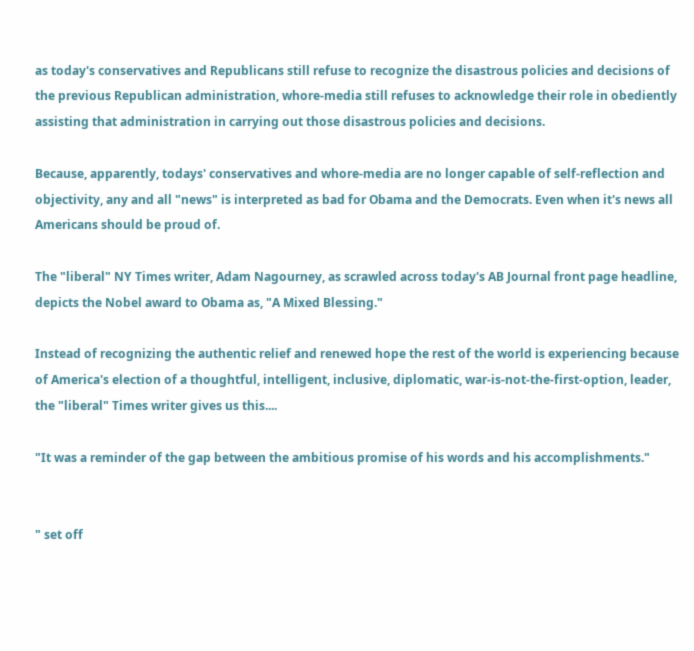as today's conservatives and Republicans still refuse to recognize the disastrous policies and decisions of the previous Republican administration, whore-media still refuses to acknowledge their role in obediently assisting that administration in carrying out those disastrous policies and decisions.

Because, apparently, todays' conservatives and whore-media are no longer capable of self-reflection and objectivity, any and all "news" is interpreted as bad for Obama and the Democrats. Even when it's news all Americans should be proud of.

The "liberal" NY Times writer, Adam Nagourney, as scrawled across today's AB Journal front page headline, depicts the Nobel award to Obama as, "A Mixed Blessing."

Instead of recognizing the authentic relief and renewed hope the rest of the world is experiencing because of America's election of a thoughtful, intelligent, inclusive, diplomatic, war-is-not-the-first-option, leader, the "liberal" Times writer gives us this....

"It was a reminder of the gap between the ambitious promise of his words and his accomplishments."


" set off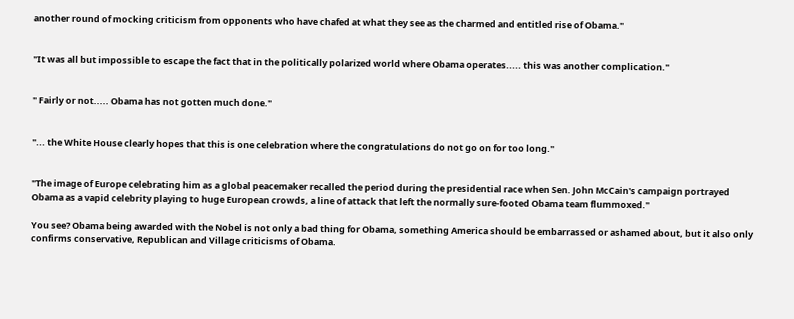another round of mocking criticism from opponents who have chafed at what they see as the charmed and entitled rise of Obama."


"It was all but impossible to escape the fact that in the politically polarized world where Obama operates..... this was another complication."


" Fairly or not..... Obama has not gotten much done."


"... the White House clearly hopes that this is one celebration where the congratulations do not go on for too long."


"The image of Europe celebrating him as a global peacemaker recalled the period during the presidential race when Sen. John McCain's campaign portrayed Obama as a vapid celebrity playing to huge European crowds, a line of attack that left the normally sure-footed Obama team flummoxed."

You see? Obama being awarded with the Nobel is not only a bad thing for Obama, something America should be embarrassed or ashamed about, but it also only confirms conservative, Republican and Village criticisms of Obama.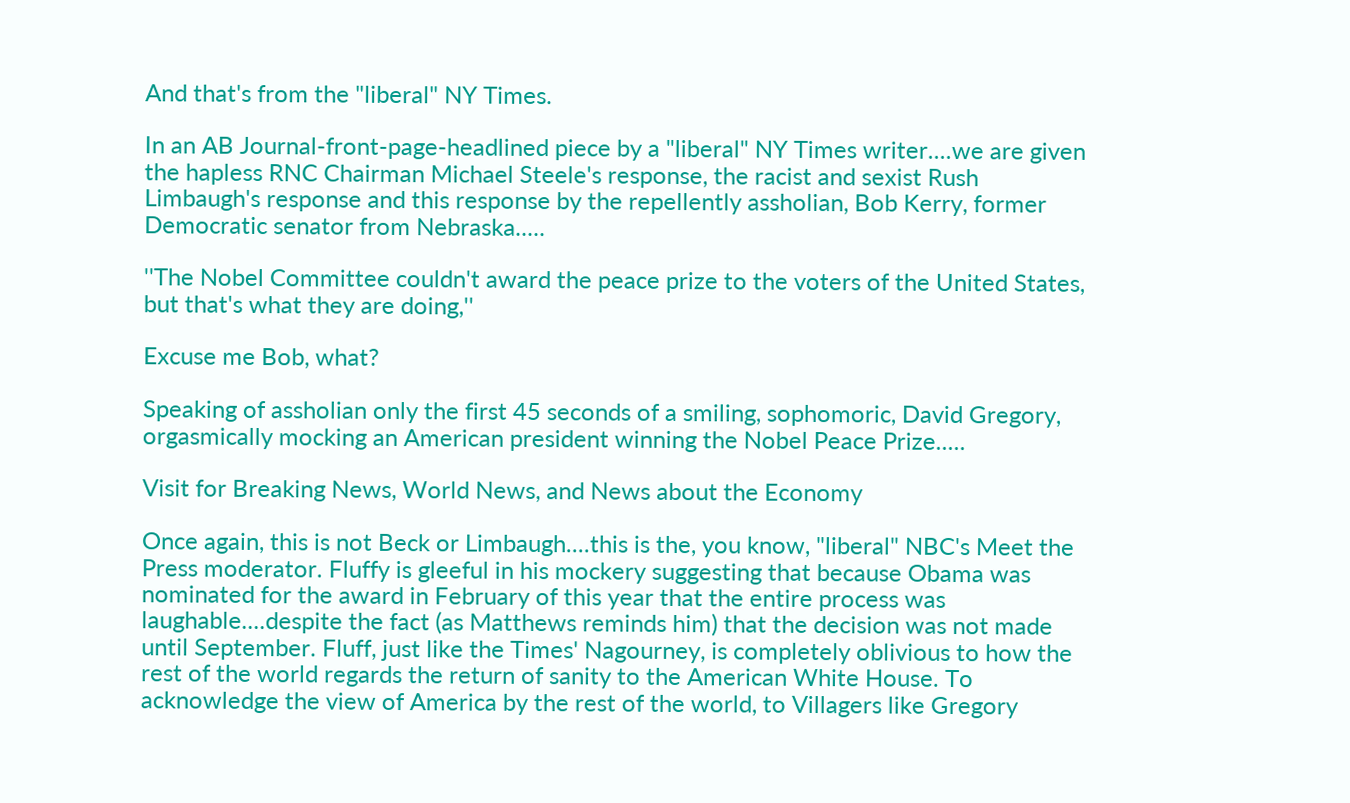And that's from the "liberal" NY Times.

In an AB Journal-front-page-headlined piece by a "liberal" NY Times writer....we are given the hapless RNC Chairman Michael Steele's response, the racist and sexist Rush Limbaugh's response and this response by the repellently assholian, Bob Kerry, former Democratic senator from Nebraska.....

''The Nobel Committee couldn't award the peace prize to the voters of the United States, but that's what they are doing,''

Excuse me Bob, what?

Speaking of assholian only the first 45 seconds of a smiling, sophomoric, David Gregory, orgasmically mocking an American president winning the Nobel Peace Prize.....

Visit for Breaking News, World News, and News about the Economy

Once again, this is not Beck or Limbaugh....this is the, you know, "liberal" NBC's Meet the Press moderator. Fluffy is gleeful in his mockery suggesting that because Obama was nominated for the award in February of this year that the entire process was laughable....despite the fact (as Matthews reminds him) that the decision was not made until September. Fluff, just like the Times' Nagourney, is completely oblivious to how the rest of the world regards the return of sanity to the American White House. To acknowledge the view of America by the rest of the world, to Villagers like Gregory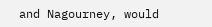and Nagourney, would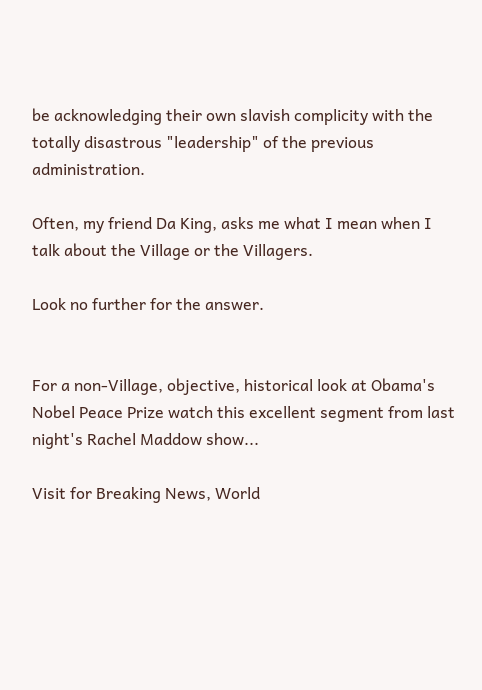be acknowledging their own slavish complicity with the totally disastrous "leadership" of the previous administration.

Often, my friend Da King, asks me what I mean when I talk about the Village or the Villagers.

Look no further for the answer.


For a non-Village, objective, historical look at Obama's Nobel Peace Prize watch this excellent segment from last night's Rachel Maddow show...

Visit for Breaking News, World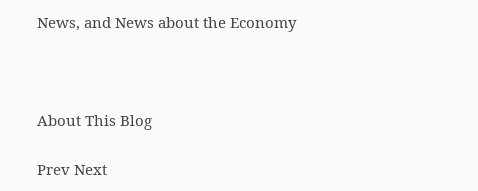News, and News about the Economy



About This Blog

Prev Next